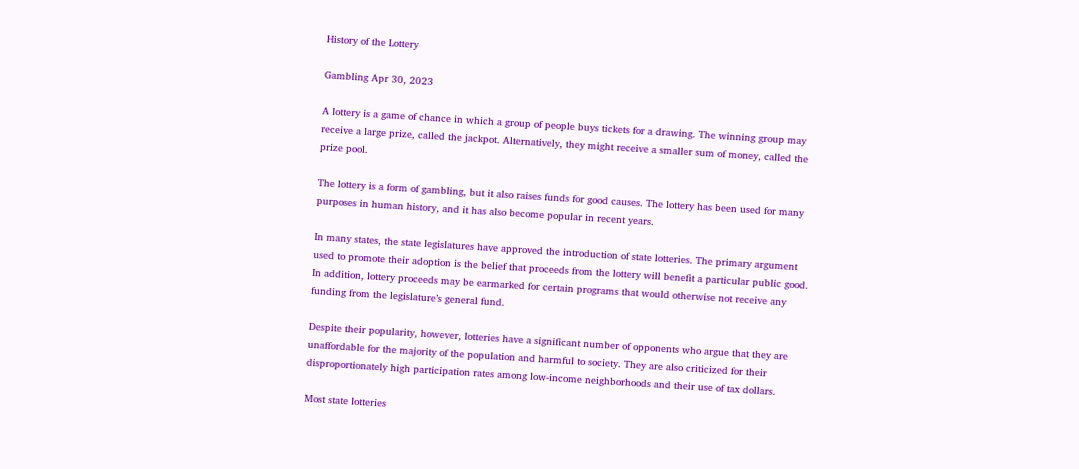History of the Lottery

Gambling Apr 30, 2023

A lottery is a game of chance in which a group of people buys tickets for a drawing. The winning group may receive a large prize, called the jackpot. Alternatively, they might receive a smaller sum of money, called the prize pool.

The lottery is a form of gambling, but it also raises funds for good causes. The lottery has been used for many purposes in human history, and it has also become popular in recent years.

In many states, the state legislatures have approved the introduction of state lotteries. The primary argument used to promote their adoption is the belief that proceeds from the lottery will benefit a particular public good. In addition, lottery proceeds may be earmarked for certain programs that would otherwise not receive any funding from the legislature’s general fund.

Despite their popularity, however, lotteries have a significant number of opponents who argue that they are unaffordable for the majority of the population and harmful to society. They are also criticized for their disproportionately high participation rates among low-income neighborhoods and their use of tax dollars.

Most state lotteries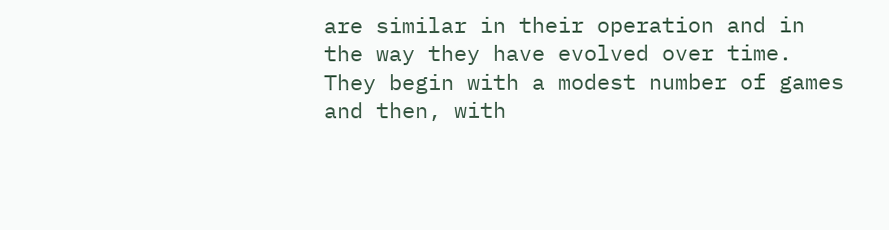are similar in their operation and in the way they have evolved over time. They begin with a modest number of games and then, with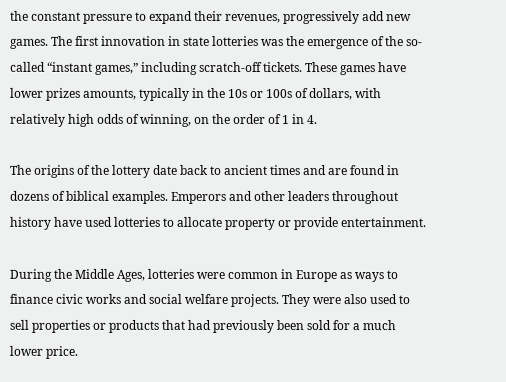the constant pressure to expand their revenues, progressively add new games. The first innovation in state lotteries was the emergence of the so-called “instant games,” including scratch-off tickets. These games have lower prizes amounts, typically in the 10s or 100s of dollars, with relatively high odds of winning, on the order of 1 in 4.

The origins of the lottery date back to ancient times and are found in dozens of biblical examples. Emperors and other leaders throughout history have used lotteries to allocate property or provide entertainment.

During the Middle Ages, lotteries were common in Europe as ways to finance civic works and social welfare projects. They were also used to sell properties or products that had previously been sold for a much lower price.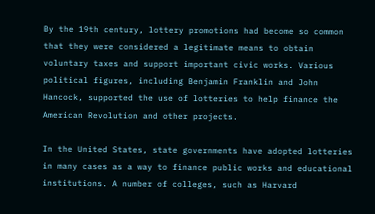By the 19th century, lottery promotions had become so common that they were considered a legitimate means to obtain voluntary taxes and support important civic works. Various political figures, including Benjamin Franklin and John Hancock, supported the use of lotteries to help finance the American Revolution and other projects.

In the United States, state governments have adopted lotteries in many cases as a way to finance public works and educational institutions. A number of colleges, such as Harvard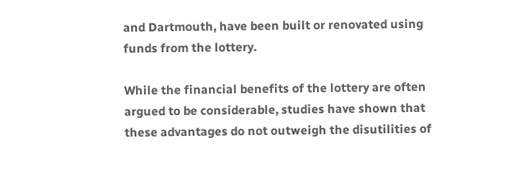and Dartmouth, have been built or renovated using funds from the lottery.

While the financial benefits of the lottery are often argued to be considerable, studies have shown that these advantages do not outweigh the disutilities of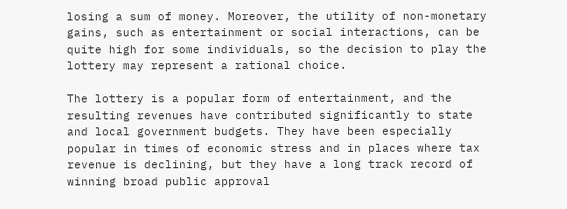losing a sum of money. Moreover, the utility of non-monetary gains, such as entertainment or social interactions, can be quite high for some individuals, so the decision to play the lottery may represent a rational choice.

The lottery is a popular form of entertainment, and the resulting revenues have contributed significantly to state and local government budgets. They have been especially popular in times of economic stress and in places where tax revenue is declining, but they have a long track record of winning broad public approval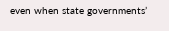even when state governments’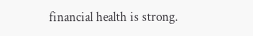financial health is strong.